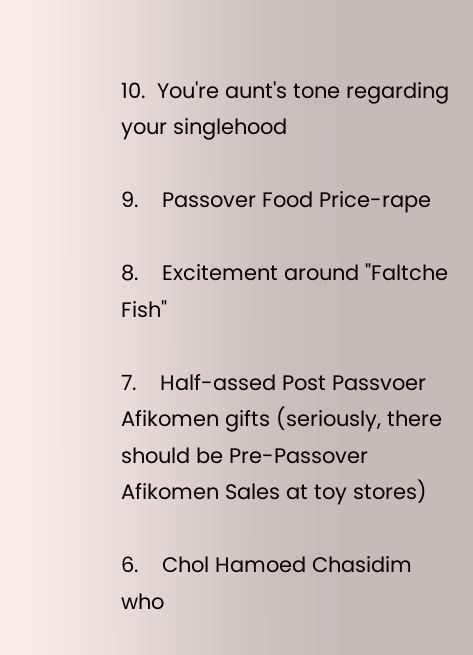10.  You're aunt's tone regarding your singlehood

9.    Passover Food Price-rape

8.    Excitement around "Faltche Fish"

7.    Half-assed Post Passvoer Afikomen gifts (seriously, there should be Pre-Passover Afikomen Sales at toy stores)

6.    Chol Hamoed Chasidim who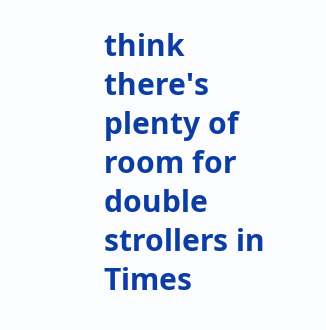think there's plenty of room for double strollers in Times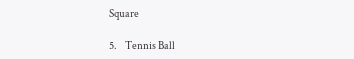Square

5.    Tennis Ball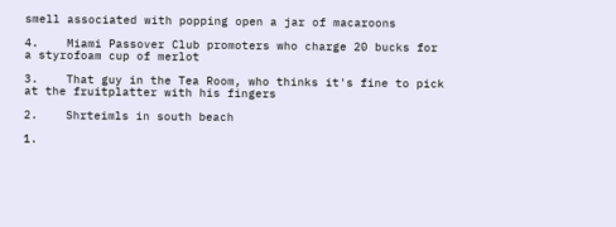smell associated with popping open a jar of macaroons

4.    Miami Passover Club promoters who charge 20 bucks for a styrofoam cup of merlot

3.    That guy in the Tea Room, who thinks it's fine to pick at the fruitplatter with his fingers

2.    Shrteimls in south beach

1.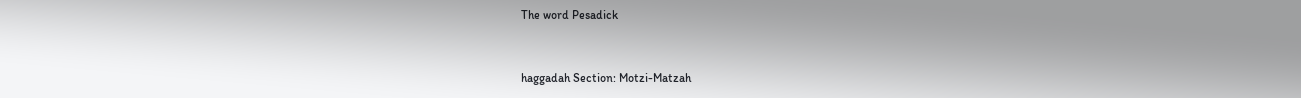The word Pesadick


haggadah Section: Motzi-Matzah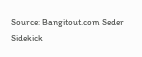Source: Bangitout.com Seder Sidekick